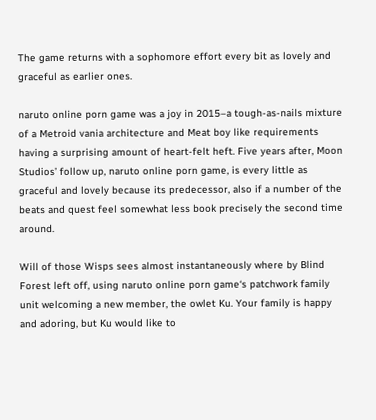The game returns with a sophomore effort every bit as lovely and graceful as earlier ones.

naruto online porn game was a joy in 2015–a tough-as-nails mixture of a Metroid vania architecture and Meat boy like requirements having a surprising amount of heart-felt heft. Five years after, Moon Studios’ follow up, naruto online porn game, is every little as graceful and lovely because its predecessor, also if a number of the beats and quest feel somewhat less book precisely the second time around.

Will of those Wisps sees almost instantaneously where by Blind Forest left off, using naruto online porn game‘s patchwork family unit welcoming a new member, the owlet Ku. Your family is happy and adoring, but Ku would like to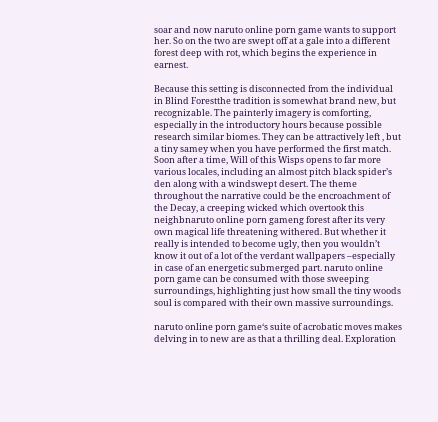soar and now naruto online porn game wants to support her. So on the two are swept off at a gale into a different forest deep with rot, which begins the experience in earnest.

Because this setting is disconnected from the individual in Blind Forestthe tradition is somewhat brand new, but recognizable. The painterly imagery is comforting, especially in the introductory hours because possible research similar biomes. They can be attractively left , but a tiny samey when you have performed the first match. Soon after a time, Will of this Wisps opens to far more various locales, including an almost pitch black spider’s den along with a windswept desert. The theme throughout the narrative could be the encroachment of the Decay, a creeping wicked which overtook this neighbnaruto online porn gameng forest after its very own magical life threatening withered. But whether it really is intended to become ugly, then you wouldn’t know it out of a lot of the verdant wallpapers –especially in case of an energetic submerged part. naruto online porn game can be consumed with those sweeping surroundings, highlighting just how small the tiny woods soul is compared with their own massive surroundings.

naruto online porn game‘s suite of acrobatic moves makes delving in to new are as that a thrilling deal. Exploration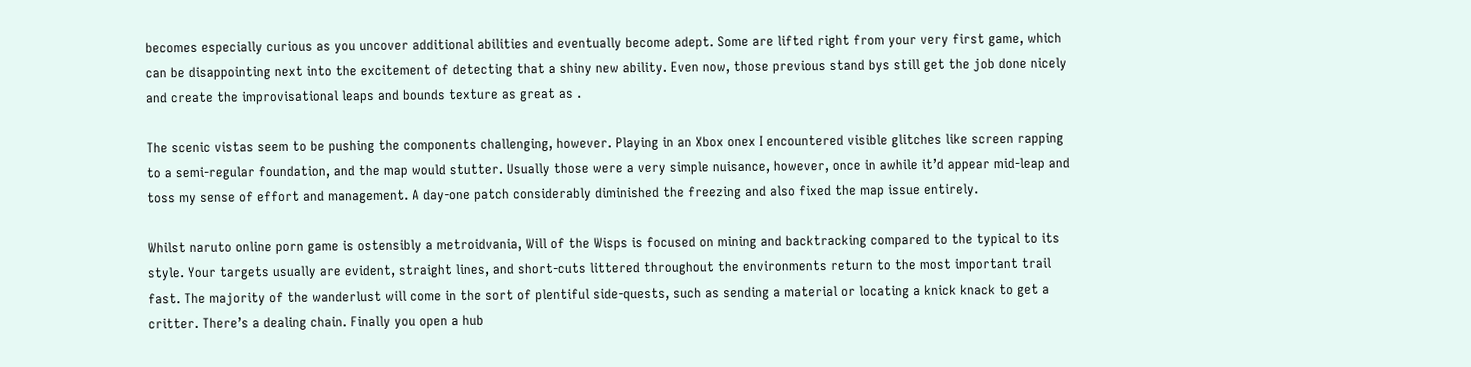becomes especially curious as you uncover additional abilities and eventually become adept. Some are lifted right from your very first game, which can be disappointing next into the excitement of detecting that a shiny new ability. Even now, those previous stand bys still get the job done nicely and create the improvisational leaps and bounds texture as great as .

The scenic vistas seem to be pushing the components challenging, however. Playing in an Xbox onex I encountered visible glitches like screen rapping to a semi-regular foundation, and the map would stutter. Usually those were a very simple nuisance, however, once in awhile it’d appear mid-leap and toss my sense of effort and management. A day-one patch considerably diminished the freezing and also fixed the map issue entirely.

Whilst naruto online porn game is ostensibly a metroidvania, Will of the Wisps is focused on mining and backtracking compared to the typical to its style. Your targets usually are evident, straight lines, and short-cuts littered throughout the environments return to the most important trail fast. The majority of the wanderlust will come in the sort of plentiful side-quests, such as sending a material or locating a knick knack to get a critter. There’s a dealing chain. Finally you open a hub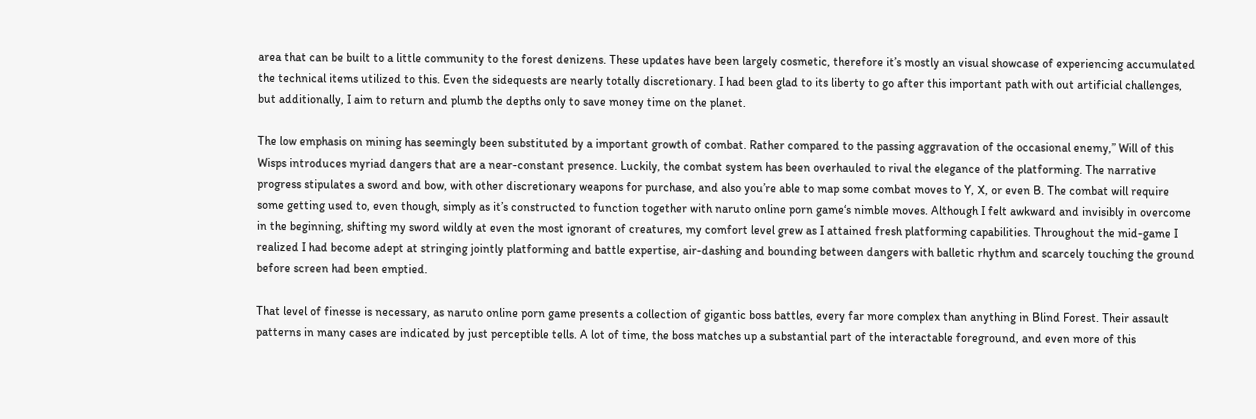area that can be built to a little community to the forest denizens. These updates have been largely cosmetic, therefore it’s mostly an visual showcase of experiencing accumulated the technical items utilized to this. Even the sidequests are nearly totally discretionary. I had been glad to its liberty to go after this important path with out artificial challenges, but additionally, I aim to return and plumb the depths only to save money time on the planet.

The low emphasis on mining has seemingly been substituted by a important growth of combat. Rather compared to the passing aggravation of the occasional enemy,” Will of this Wisps introduces myriad dangers that are a near-constant presence. Luckily, the combat system has been overhauled to rival the elegance of the platforming. The narrative progress stipulates a sword and bow, with other discretionary weapons for purchase, and also you’re able to map some combat moves to Y, X, or even B. The combat will require some getting used to, even though, simply as it’s constructed to function together with naruto online porn game‘s nimble moves. Although I felt awkward and invisibly in overcome in the beginning, shifting my sword wildly at even the most ignorant of creatures, my comfort level grew as I attained fresh platforming capabilities. Throughout the mid-game I realized I had become adept at stringing jointly platforming and battle expertise, air-dashing and bounding between dangers with balletic rhythm and scarcely touching the ground before screen had been emptied.

That level of finesse is necessary, as naruto online porn game presents a collection of gigantic boss battles, every far more complex than anything in Blind Forest. Their assault patterns in many cases are indicated by just perceptible tells. A lot of time, the boss matches up a substantial part of the interactable foreground, and even more of this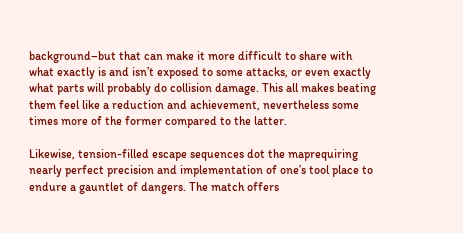background–but that can make it more difficult to share with what exactly is and isn’t exposed to some attacks, or even exactly what parts will probably do collision damage. This all makes beating them feel like a reduction and achievement, nevertheless some times more of the former compared to the latter.

Likewise, tension-filled escape sequences dot the maprequiring nearly perfect precision and implementation of one’s tool place to endure a gauntlet of dangers. The match offers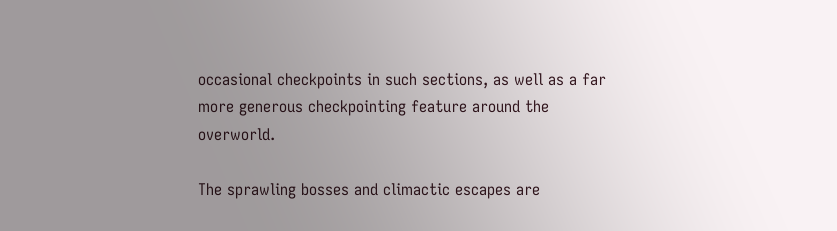occasional checkpoints in such sections, as well as a far more generous checkpointing feature around the overworld.

The sprawling bosses and climactic escapes are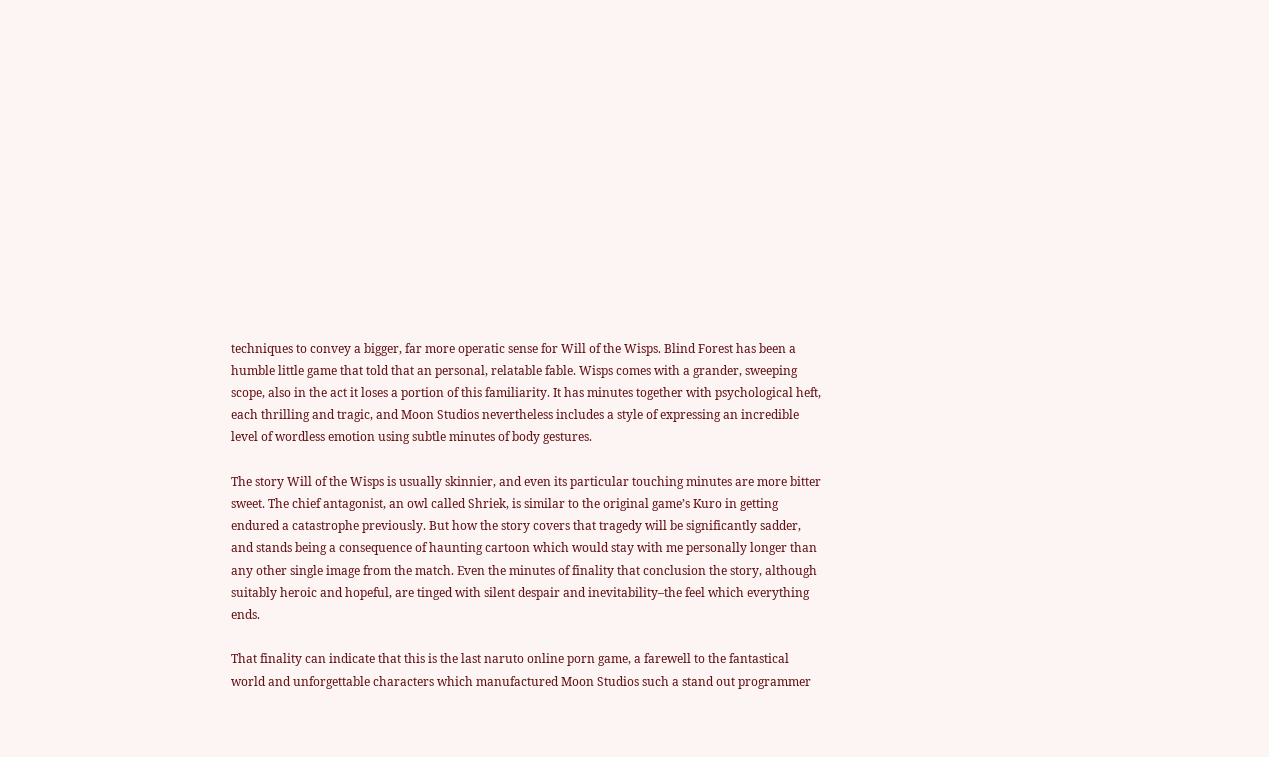techniques to convey a bigger, far more operatic sense for Will of the Wisps. Blind Forest has been a humble little game that told that an personal, relatable fable. Wisps comes with a grander, sweeping scope, also in the act it loses a portion of this familiarity. It has minutes together with psychological heft, each thrilling and tragic, and Moon Studios nevertheless includes a style of expressing an incredible level of wordless emotion using subtle minutes of body gestures.

The story Will of the Wisps is usually skinnier, and even its particular touching minutes are more bitter sweet. The chief antagonist, an owl called Shriek, is similar to the original game’s Kuro in getting endured a catastrophe previously. But how the story covers that tragedy will be significantly sadder, and stands being a consequence of haunting cartoon which would stay with me personally longer than any other single image from the match. Even the minutes of finality that conclusion the story, although suitably heroic and hopeful, are tinged with silent despair and inevitability–the feel which everything ends.

That finality can indicate that this is the last naruto online porn game, a farewell to the fantastical world and unforgettable characters which manufactured Moon Studios such a stand out programmer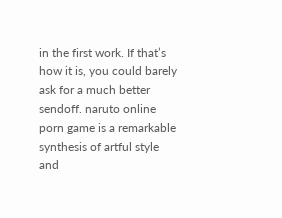in the first work. If that’s how it is, you could barely ask for a much better sendoff. naruto online porn game is a remarkable synthesis of artful style and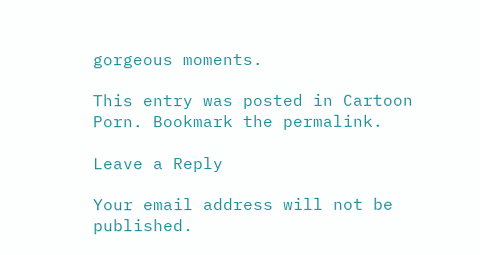gorgeous moments.

This entry was posted in Cartoon Porn. Bookmark the permalink.

Leave a Reply

Your email address will not be published.